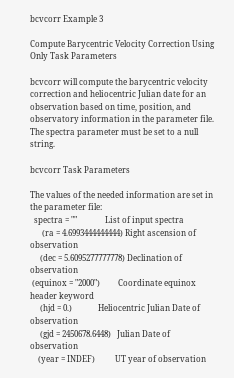bcvcorr Example 3

Compute Barycentric Velocity Correction Using Only Task Parameters

bcvcorr will compute the barycentric velocity correction and heliocentric Julian date for an observation based on time, position, and observatory information in the parameter file. The spectra parameter must be set to a null string.

bcvcorr Task Parameters

The values of the needed information are set in the parameter file:
  spectra = ""              List of input spectra
      (ra = 4.6993444444444) Right ascension of observation
     (dec = 5.6095277777778) Declination of observation
 (equinox = "2000")         Coordinate equinox header keyword
     (hjd = 0.)             Heliocentric Julian Date of observation
     (gjd = 2450678.6448)   Julian Date of observation
    (year = INDEF)          UT year of observation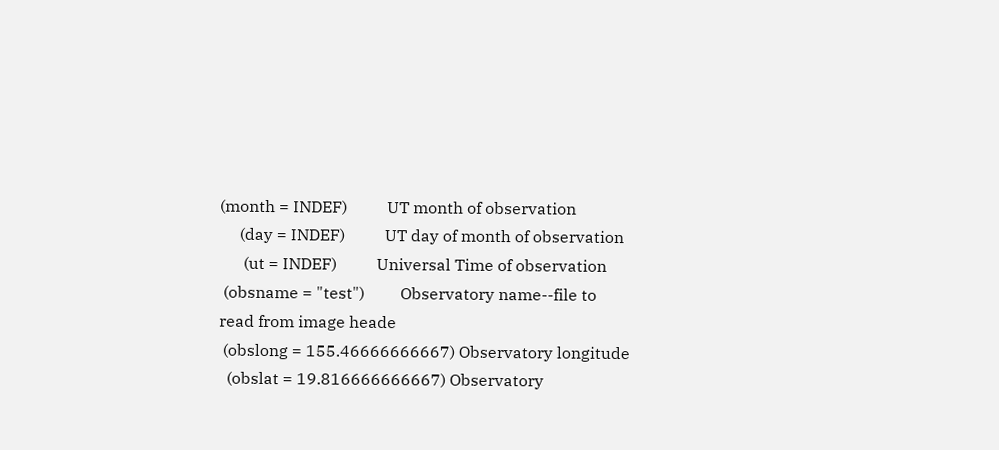(month = INDEF)          UT month of observation
     (day = INDEF)          UT day of month of observation
      (ut = INDEF)          Universal Time of observation
 (obsname = "test")         Observatory name--file to read from image heade
 (obslong = 155.46666666667) Observatory longitude
  (obslat = 19.816666666667) Observatory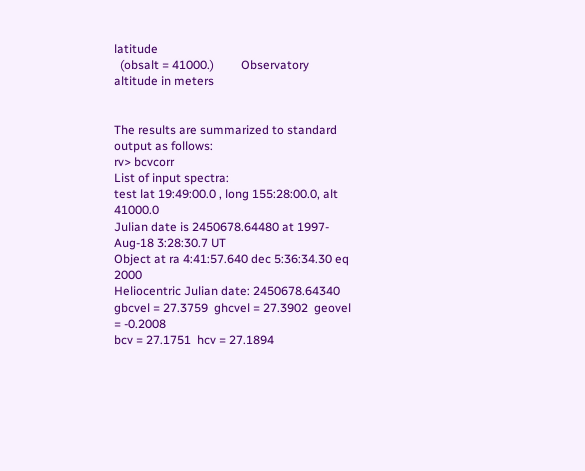latitude
  (obsalt = 41000.)         Observatory altitude in meters


The results are summarized to standard output as follows:
rv> bcvcorr
List of input spectra:
test lat 19:49:00.0 , long 155:28:00.0, alt 41000.0
Julian date is 2450678.64480 at 1997-Aug-18 3:28:30.7 UT
Object at ra 4:41:57.640 dec 5:36:34.30 eq 2000
Heliocentric Julian date: 2450678.64340
gbcvel = 27.3759  ghcvel = 27.3902  geovel = -0.2008
bcv = 27.1751  hcv = 27.1894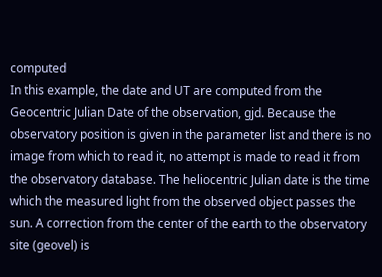computed
In this example, the date and UT are computed from the Geocentric Julian Date of the observation, gjd. Because the observatory position is given in the parameter list and there is no image from which to read it, no attempt is made to read it from the observatory database. The heliocentric Julian date is the time which the measured light from the observed object passes the sun. A correction from the center of the earth to the observatory site (geovel) is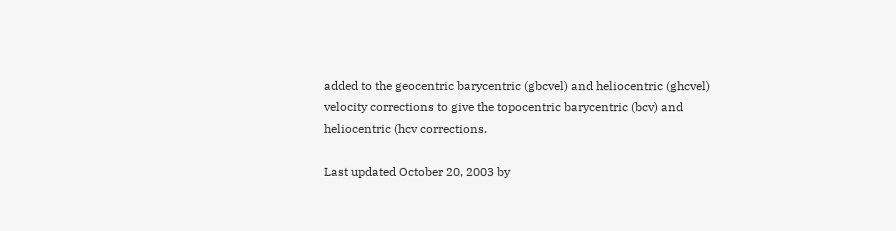added to the geocentric barycentric (gbcvel) and heliocentric (ghcvel) velocity corrections to give the topocentric barycentric (bcv) and heliocentric (hcv corrections.

Last updated October 20, 2003 by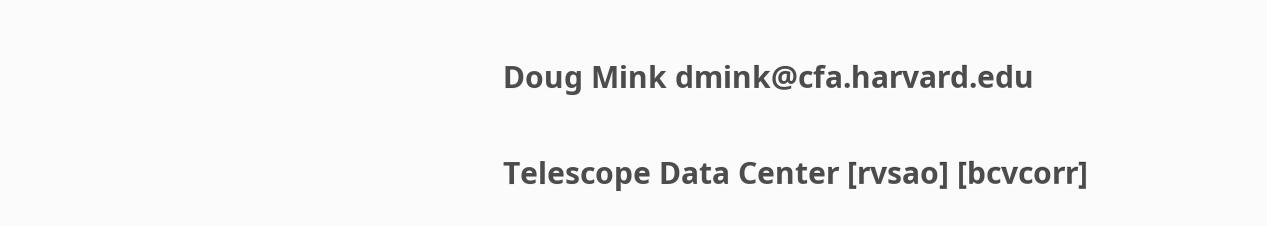Doug Mink dmink@cfa.harvard.edu

Telescope Data Center [rvsao] [bcvcorr]